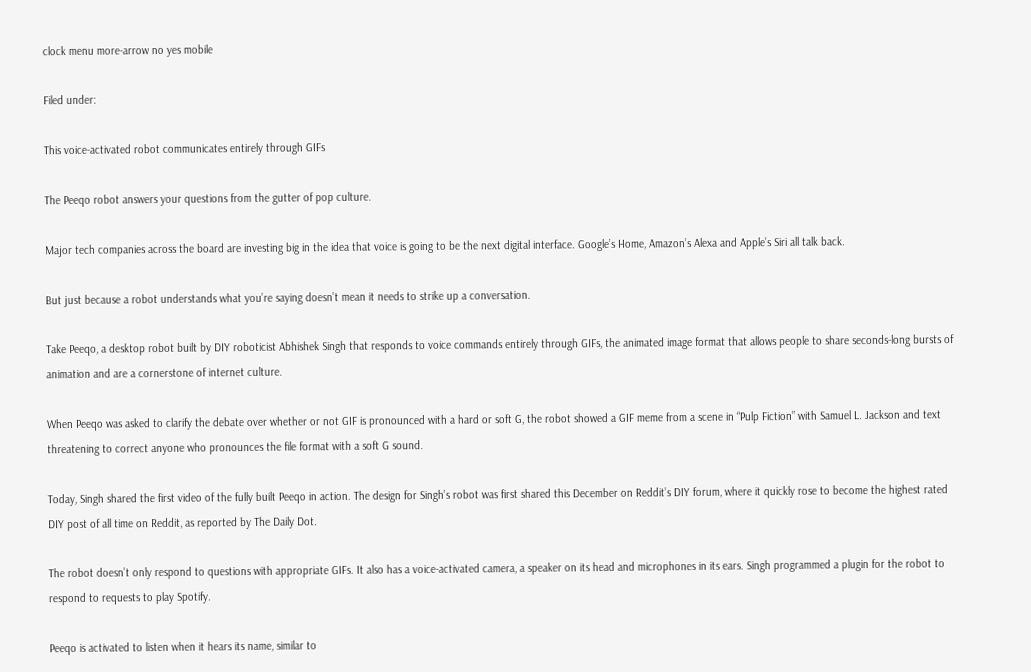clock menu more-arrow no yes mobile

Filed under:

This voice-activated robot communicates entirely through GIFs

The Peeqo robot answers your questions from the gutter of pop culture.

Major tech companies across the board are investing big in the idea that voice is going to be the next digital interface. Google’s Home, Amazon’s Alexa and Apple’s Siri all talk back.

But just because a robot understands what you’re saying doesn’t mean it needs to strike up a conversation.

Take Peeqo, a desktop robot built by DIY roboticist Abhishek Singh that responds to voice commands entirely through GIFs, the animated image format that allows people to share seconds-long bursts of animation and are a cornerstone of internet culture.

When Peeqo was asked to clarify the debate over whether or not GIF is pronounced with a hard or soft G, the robot showed a GIF meme from a scene in “Pulp Fiction” with Samuel L. Jackson and text threatening to correct anyone who pronounces the file format with a soft G sound.

Today, Singh shared the first video of the fully built Peeqo in action. The design for Singh’s robot was first shared this December on Reddit’s DIY forum, where it quickly rose to become the highest rated DIY post of all time on Reddit, as reported by The Daily Dot.

The robot doesn’t only respond to questions with appropriate GIFs. It also has a voice-activated camera, a speaker on its head and microphones in its ears. Singh programmed a plugin for the robot to respond to requests to play Spotify.

Peeqo is activated to listen when it hears its name, similar to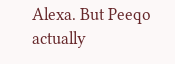Alexa. But Peeqo actually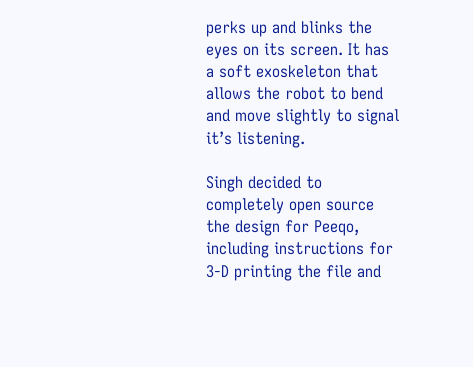perks up and blinks the eyes on its screen. It has a soft exoskeleton that allows the robot to bend and move slightly to signal it’s listening.

Singh decided to completely open source the design for Peeqo, including instructions for 3-D printing the file and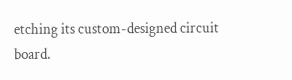etching its custom-designed circuit board.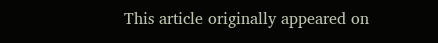This article originally appeared on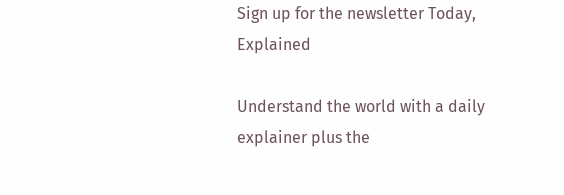Sign up for the newsletter Today, Explained

Understand the world with a daily explainer plus the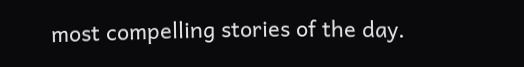most compelling stories of the day.